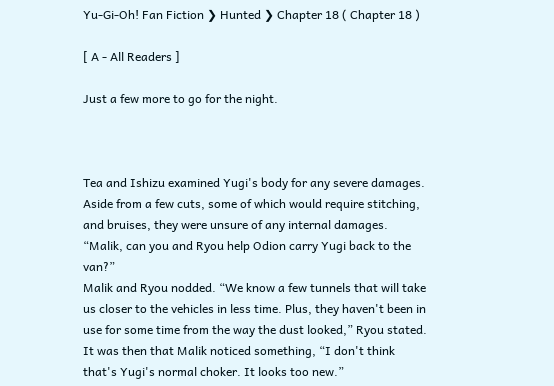Yu-Gi-Oh! Fan Fiction ❯ Hunted ❯ Chapter 18 ( Chapter 18 )

[ A - All Readers ]

Just a few more to go for the night.



Tea and Ishizu examined Yugi's body for any severe damages. Aside from a few cuts, some of which would require stitching, and bruises, they were unsure of any internal damages. “Malik, can you and Ryou help Odion carry Yugi back to the van?”
Malik and Ryou nodded. “We know a few tunnels that will take us closer to the vehicles in less time. Plus, they haven't been in use for some time from the way the dust looked,” Ryou stated.
It was then that Malik noticed something, “I don't think that's Yugi's normal choker. It looks too new.”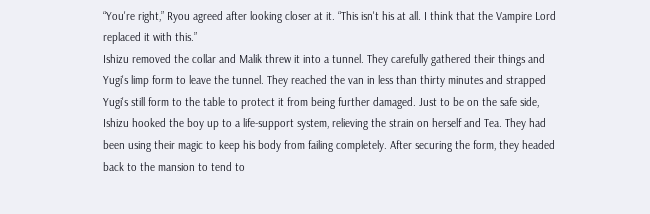“You're right,” Ryou agreed after looking closer at it. “This isn't his at all. I think that the Vampire Lord replaced it with this.”
Ishizu removed the collar and Malik threw it into a tunnel. They carefully gathered their things and Yugi's limp form to leave the tunnel. They reached the van in less than thirty minutes and strapped Yugi's still form to the table to protect it from being further damaged. Just to be on the safe side, Ishizu hooked the boy up to a life-support system, relieving the strain on herself and Tea. They had been using their magic to keep his body from failing completely. After securing the form, they headed back to the mansion to tend to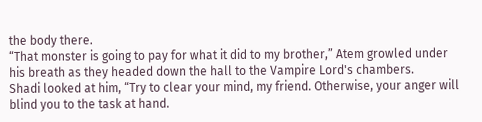the body there.
“That monster is going to pay for what it did to my brother,” Atem growled under his breath as they headed down the hall to the Vampire Lord's chambers.
Shadi looked at him, “Try to clear your mind, my friend. Otherwise, your anger will blind you to the task at hand.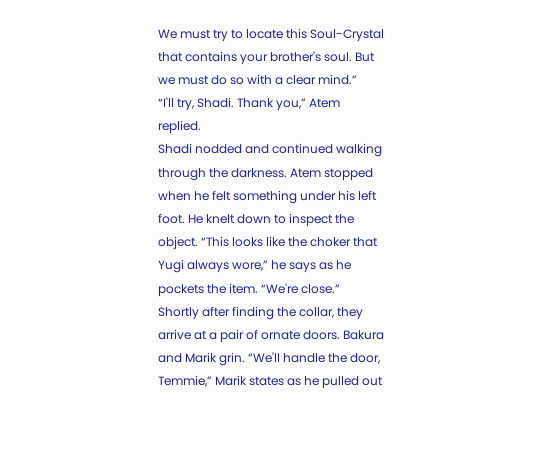We must try to locate this Soul-Crystal that contains your brother's soul. But we must do so with a clear mind.”
“I'll try, Shadi. Thank you,” Atem replied.
Shadi nodded and continued walking through the darkness. Atem stopped when he felt something under his left foot. He knelt down to inspect the object. “This looks like the choker that Yugi always wore,” he says as he pockets the item. “We're close.”
Shortly after finding the collar, they arrive at a pair of ornate doors. Bakura and Marik grin. “We'll handle the door, Temmie,” Marik states as he pulled out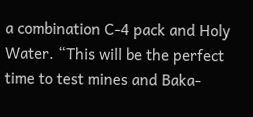a combination C-4 pack and Holy Water. “This will be the perfect time to test mines and Baka-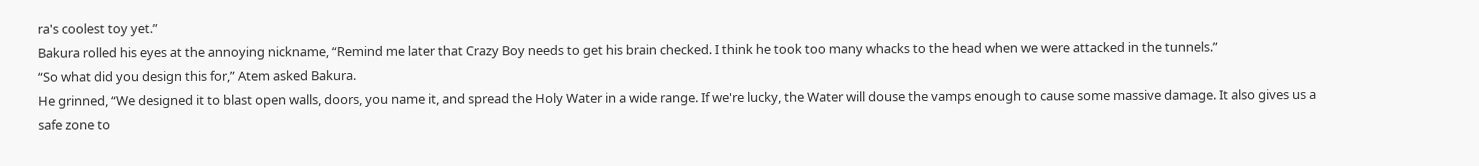ra's coolest toy yet.”
Bakura rolled his eyes at the annoying nickname, “Remind me later that Crazy Boy needs to get his brain checked. I think he took too many whacks to the head when we were attacked in the tunnels.”
“So what did you design this for,” Atem asked Bakura.
He grinned, “We designed it to blast open walls, doors, you name it, and spread the Holy Water in a wide range. If we're lucky, the Water will douse the vamps enough to cause some massive damage. It also gives us a safe zone to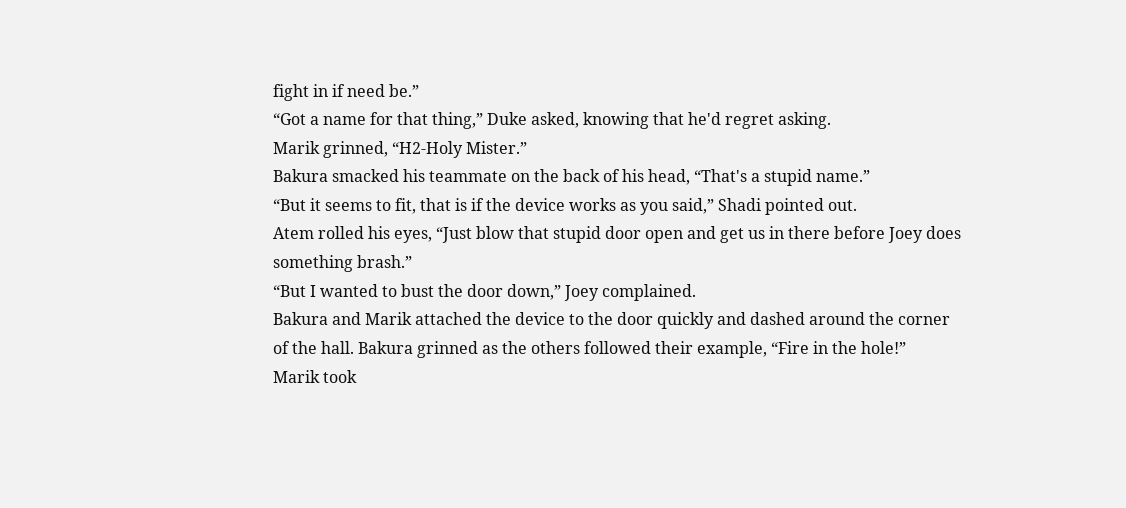fight in if need be.”
“Got a name for that thing,” Duke asked, knowing that he'd regret asking.
Marik grinned, “H2-Holy Mister.”
Bakura smacked his teammate on the back of his head, “That's a stupid name.”
“But it seems to fit, that is if the device works as you said,” Shadi pointed out.
Atem rolled his eyes, “Just blow that stupid door open and get us in there before Joey does something brash.”
“But I wanted to bust the door down,” Joey complained.
Bakura and Marik attached the device to the door quickly and dashed around the corner of the hall. Bakura grinned as the others followed their example, “Fire in the hole!”
Marik took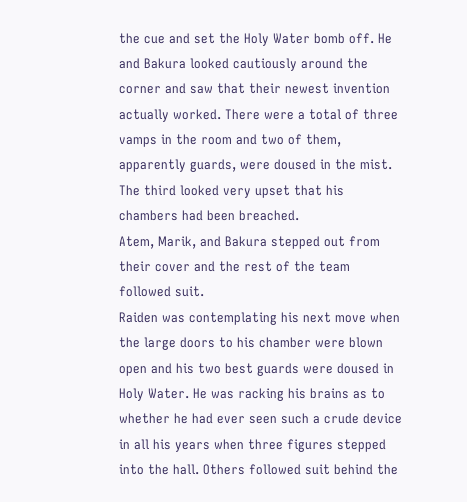the cue and set the Holy Water bomb off. He and Bakura looked cautiously around the corner and saw that their newest invention actually worked. There were a total of three vamps in the room and two of them, apparently guards, were doused in the mist. The third looked very upset that his chambers had been breached.
Atem, Marik, and Bakura stepped out from their cover and the rest of the team followed suit.
Raiden was contemplating his next move when the large doors to his chamber were blown open and his two best guards were doused in Holy Water. He was racking his brains as to whether he had ever seen such a crude device in all his years when three figures stepped into the hall. Others followed suit behind the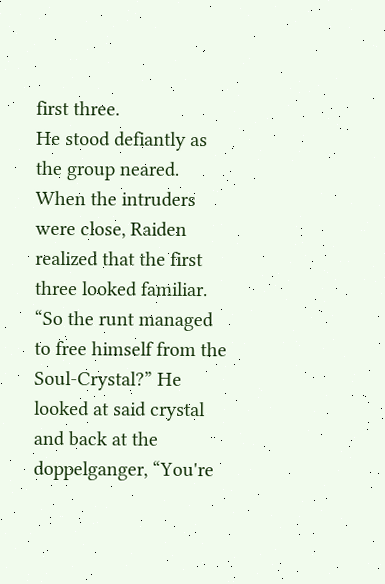first three.
He stood defiantly as the group neared. When the intruders were close, Raiden realized that the first three looked familiar. “So the runt managed to free himself from the Soul-Crystal?” He looked at said crystal and back at the doppelganger, “You're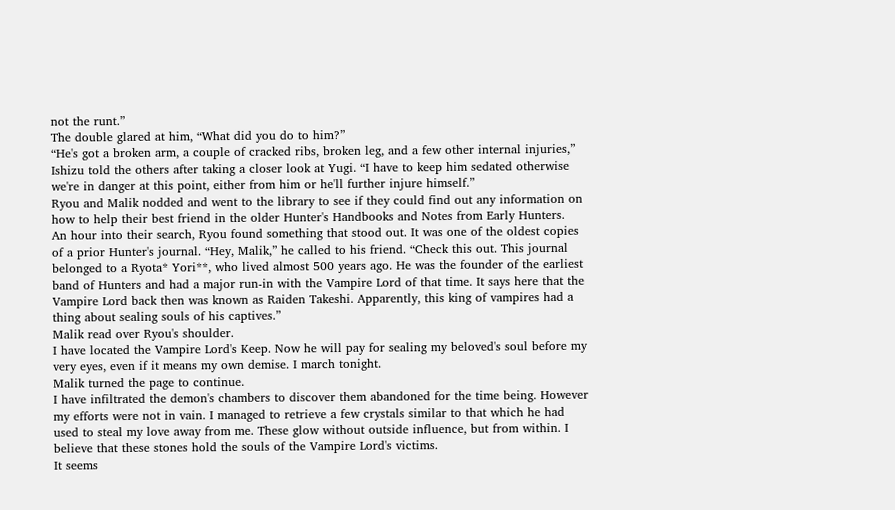not the runt.”
The double glared at him, “What did you do to him?”
“He's got a broken arm, a couple of cracked ribs, broken leg, and a few other internal injuries,” Ishizu told the others after taking a closer look at Yugi. “I have to keep him sedated otherwise we're in danger at this point, either from him or he'll further injure himself.”
Ryou and Malik nodded and went to the library to see if they could find out any information on how to help their best friend in the older Hunter's Handbooks and Notes from Early Hunters.
An hour into their search, Ryou found something that stood out. It was one of the oldest copies of a prior Hunter's journal. “Hey, Malik,” he called to his friend. “Check this out. This journal belonged to a Ryota* Yori**, who lived almost 500 years ago. He was the founder of the earliest band of Hunters and had a major run-in with the Vampire Lord of that time. It says here that the Vampire Lord back then was known as Raiden Takeshi. Apparently, this king of vampires had a thing about sealing souls of his captives.”
Malik read over Ryou's shoulder.
I have located the Vampire Lord's Keep. Now he will pay for sealing my beloved's soul before my very eyes, even if it means my own demise. I march tonight.
Malik turned the page to continue.
I have infiltrated the demon's chambers to discover them abandoned for the time being. However my efforts were not in vain. I managed to retrieve a few crystals similar to that which he had used to steal my love away from me. These glow without outside influence, but from within. I believe that these stones hold the souls of the Vampire Lord's victims.
It seems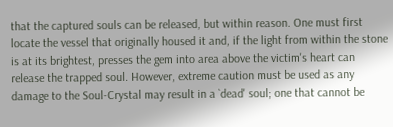that the captured souls can be released, but within reason. One must first locate the vessel that originally housed it and, if the light from within the stone is at its brightest, presses the gem into area above the victim's heart can release the trapped soul. However, extreme caution must be used as any damage to the Soul-Crystal may result in a `dead' soul; one that cannot be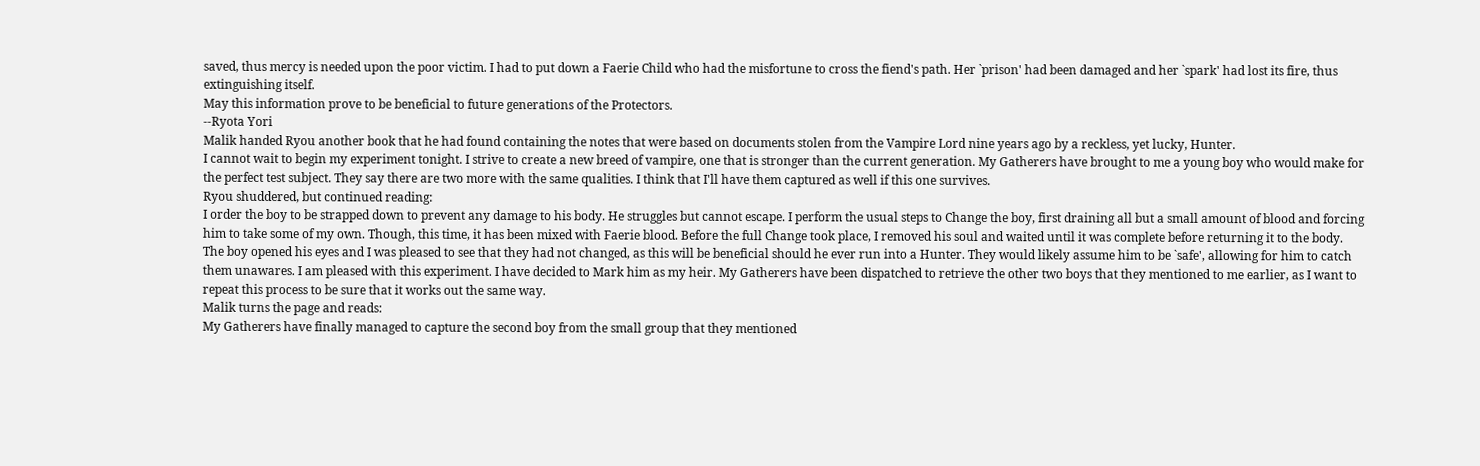saved, thus mercy is needed upon the poor victim. I had to put down a Faerie Child who had the misfortune to cross the fiend's path. Her `prison' had been damaged and her `spark' had lost its fire, thus extinguishing itself.
May this information prove to be beneficial to future generations of the Protectors.
--Ryota Yori
Malik handed Ryou another book that he had found containing the notes that were based on documents stolen from the Vampire Lord nine years ago by a reckless, yet lucky, Hunter.
I cannot wait to begin my experiment tonight. I strive to create a new breed of vampire, one that is stronger than the current generation. My Gatherers have brought to me a young boy who would make for the perfect test subject. They say there are two more with the same qualities. I think that I'll have them captured as well if this one survives.
Ryou shuddered, but continued reading:
I order the boy to be strapped down to prevent any damage to his body. He struggles but cannot escape. I perform the usual steps to Change the boy, first draining all but a small amount of blood and forcing him to take some of my own. Though, this time, it has been mixed with Faerie blood. Before the full Change took place, I removed his soul and waited until it was complete before returning it to the body.
The boy opened his eyes and I was pleased to see that they had not changed, as this will be beneficial should he ever run into a Hunter. They would likely assume him to be `safe', allowing for him to catch them unawares. I am pleased with this experiment. I have decided to Mark him as my heir. My Gatherers have been dispatched to retrieve the other two boys that they mentioned to me earlier, as I want to repeat this process to be sure that it works out the same way.
Malik turns the page and reads:
My Gatherers have finally managed to capture the second boy from the small group that they mentioned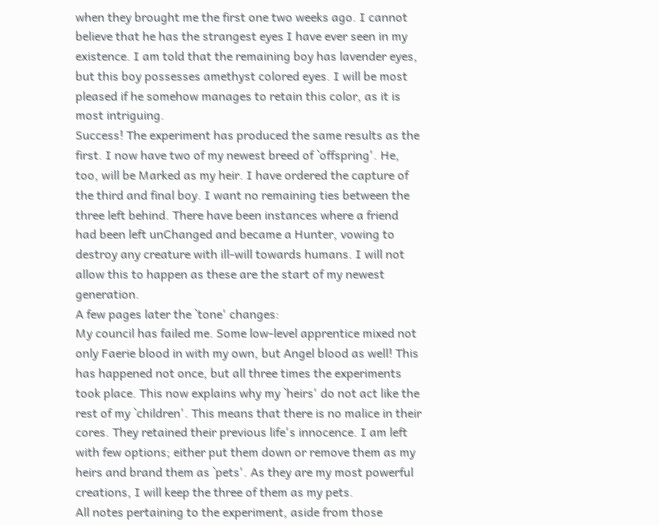when they brought me the first one two weeks ago. I cannot believe that he has the strangest eyes I have ever seen in my existence. I am told that the remaining boy has lavender eyes, but this boy possesses amethyst colored eyes. I will be most pleased if he somehow manages to retain this color, as it is most intriguing.
Success! The experiment has produced the same results as the first. I now have two of my newest breed of `offspring'. He, too, will be Marked as my heir. I have ordered the capture of the third and final boy. I want no remaining ties between the three left behind. There have been instances where a friend had been left unChanged and became a Hunter, vowing to destroy any creature with ill-will towards humans. I will not allow this to happen as these are the start of my newest generation.
A few pages later the `tone' changes:
My council has failed me. Some low-level apprentice mixed not only Faerie blood in with my own, but Angel blood as well! This has happened not once, but all three times the experiments took place. This now explains why my `heirs' do not act like the rest of my `children'. This means that there is no malice in their cores. They retained their previous life's innocence. I am left with few options; either put them down or remove them as my heirs and brand them as `pets'. As they are my most powerful creations, I will keep the three of them as my pets.
All notes pertaining to the experiment, aside from those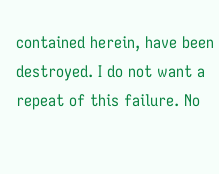contained herein, have been destroyed. I do not want a repeat of this failure. No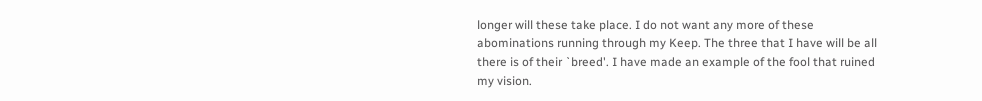longer will these take place. I do not want any more of these abominations running through my Keep. The three that I have will be all there is of their `breed'. I have made an example of the fool that ruined my vision.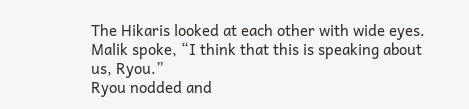The Hikaris looked at each other with wide eyes. Malik spoke, “I think that this is speaking about us, Ryou.”
Ryou nodded and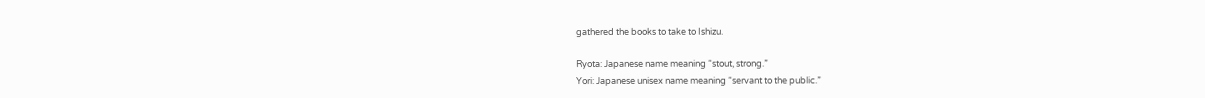gathered the books to take to Ishizu.

Ryota: Japanese name meaning “stout, strong.”
Yori: Japanese unisex name meaning “servant to the public.”